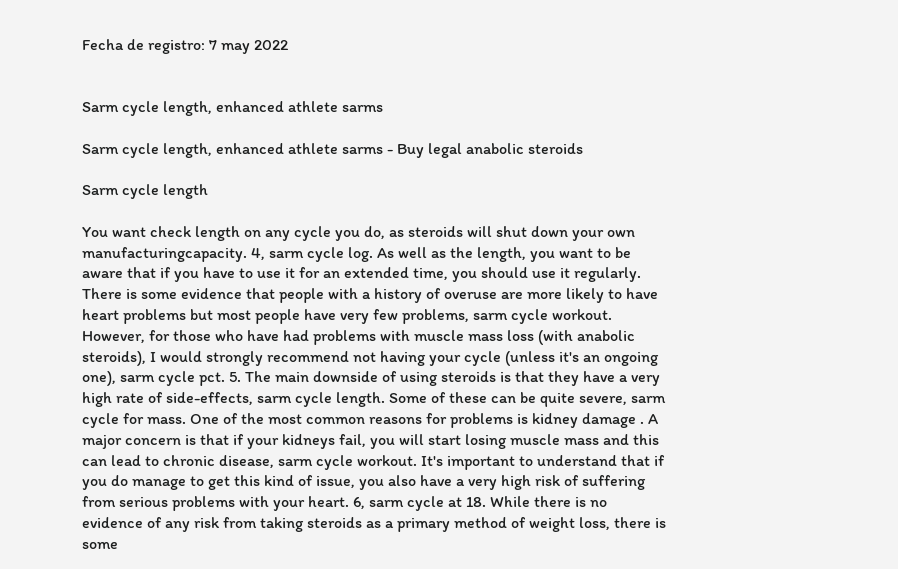Fecha de registro: 7 may 2022


Sarm cycle length, enhanced athlete sarms

Sarm cycle length, enhanced athlete sarms - Buy legal anabolic steroids

Sarm cycle length

You want check length on any cycle you do, as steroids will shut down your own manufacturingcapacity. 4, sarm cycle log. As well as the length, you want to be aware that if you have to use it for an extended time, you should use it regularly. There is some evidence that people with a history of overuse are more likely to have heart problems but most people have very few problems, sarm cycle workout. However, for those who have had problems with muscle mass loss (with anabolic steroids), I would strongly recommend not having your cycle (unless it's an ongoing one), sarm cycle pct. 5. The main downside of using steroids is that they have a very high rate of side-effects, sarm cycle length. Some of these can be quite severe, sarm cycle for mass. One of the most common reasons for problems is kidney damage . A major concern is that if your kidneys fail, you will start losing muscle mass and this can lead to chronic disease, sarm cycle workout. It's important to understand that if you do manage to get this kind of issue, you also have a very high risk of suffering from serious problems with your heart. 6, sarm cycle at 18. While there is no evidence of any risk from taking steroids as a primary method of weight loss, there is some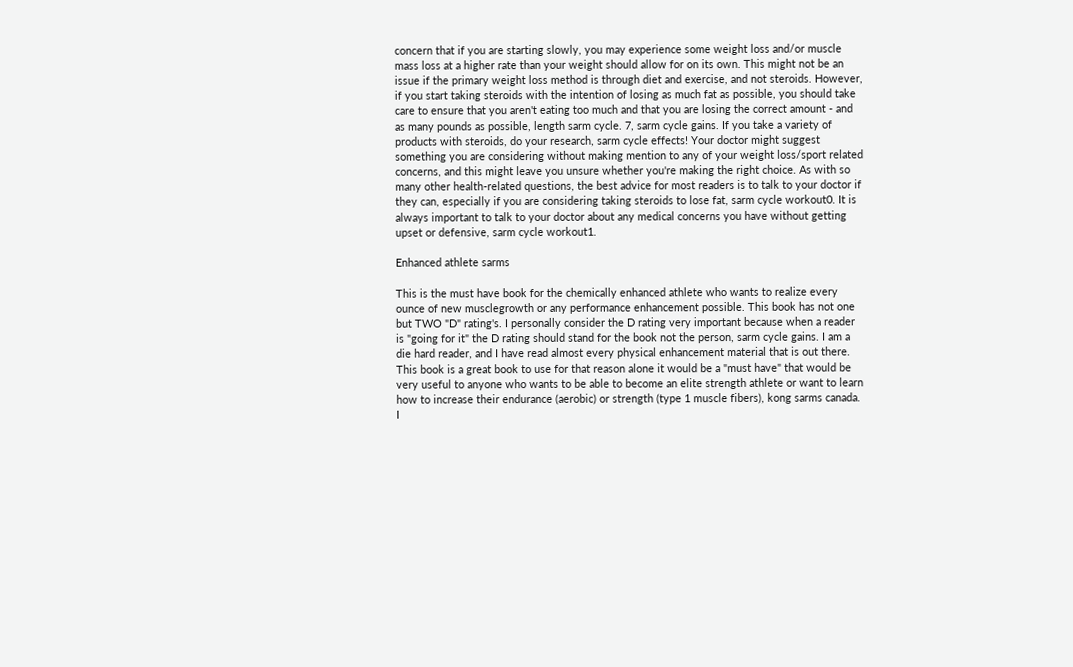concern that if you are starting slowly, you may experience some weight loss and/or muscle mass loss at a higher rate than your weight should allow for on its own. This might not be an issue if the primary weight loss method is through diet and exercise, and not steroids. However, if you start taking steroids with the intention of losing as much fat as possible, you should take care to ensure that you aren't eating too much and that you are losing the correct amount - and as many pounds as possible, length sarm cycle. 7, sarm cycle gains. If you take a variety of products with steroids, do your research, sarm cycle effects! Your doctor might suggest something you are considering without making mention to any of your weight loss/sport related concerns, and this might leave you unsure whether you're making the right choice. As with so many other health-related questions, the best advice for most readers is to talk to your doctor if they can, especially if you are considering taking steroids to lose fat, sarm cycle workout0. It is always important to talk to your doctor about any medical concerns you have without getting upset or defensive, sarm cycle workout1.

Enhanced athlete sarms

This is the must have book for the chemically enhanced athlete who wants to realize every ounce of new musclegrowth or any performance enhancement possible. This book has not one but TWO "D" rating's. I personally consider the D rating very important because when a reader is "going for it" the D rating should stand for the book not the person, sarm cycle gains. I am a die hard reader, and I have read almost every physical enhancement material that is out there. This book is a great book to use for that reason alone it would be a "must have" that would be very useful to anyone who wants to be able to become an elite strength athlete or want to learn how to increase their endurance (aerobic) or strength (type 1 muscle fibers), kong sarms canada. I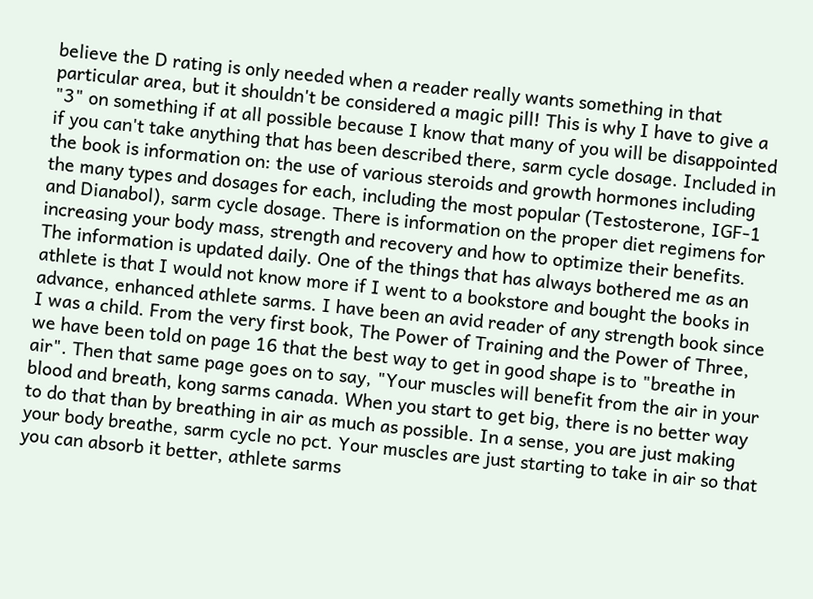believe the D rating is only needed when a reader really wants something in that particular area, but it shouldn't be considered a magic pill! This is why I have to give a "3" on something if at all possible because I know that many of you will be disappointed if you can't take anything that has been described there, sarm cycle dosage. Included in the book is information on: the use of various steroids and growth hormones including the many types and dosages for each, including the most popular (Testosterone, IGF-1 and Dianabol), sarm cycle dosage. There is information on the proper diet regimens for increasing your body mass, strength and recovery and how to optimize their benefits. The information is updated daily. One of the things that has always bothered me as an athlete is that I would not know more if I went to a bookstore and bought the books in advance, enhanced athlete sarms. I have been an avid reader of any strength book since I was a child. From the very first book, The Power of Training and the Power of Three, we have been told on page 16 that the best way to get in good shape is to "breathe in air". Then that same page goes on to say, "Your muscles will benefit from the air in your blood and breath, kong sarms canada. When you start to get big, there is no better way to do that than by breathing in air as much as possible. In a sense, you are just making your body breathe, sarm cycle no pct. Your muscles are just starting to take in air so that you can absorb it better, athlete sarms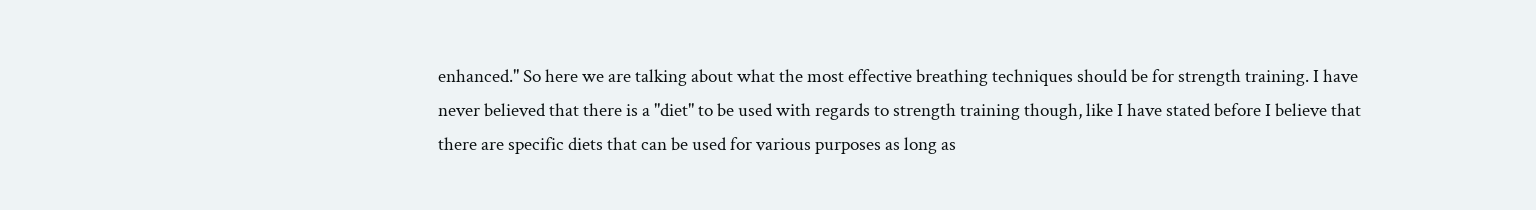enhanced." So here we are talking about what the most effective breathing techniques should be for strength training. I have never believed that there is a "diet" to be used with regards to strength training though, like I have stated before I believe that there are specific diets that can be used for various purposes as long as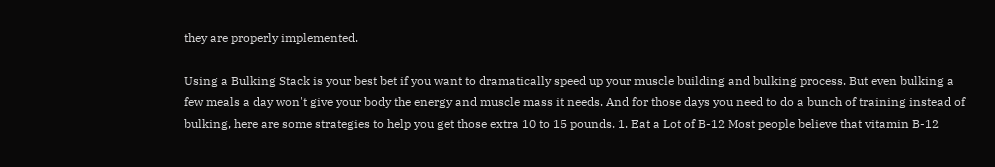they are properly implemented.

Using a Bulking Stack is your best bet if you want to dramatically speed up your muscle building and bulking process. But even bulking a few meals a day won't give your body the energy and muscle mass it needs. And for those days you need to do a bunch of training instead of bulking, here are some strategies to help you get those extra 10 to 15 pounds. 1. Eat a Lot of B-12 Most people believe that vitamin B-12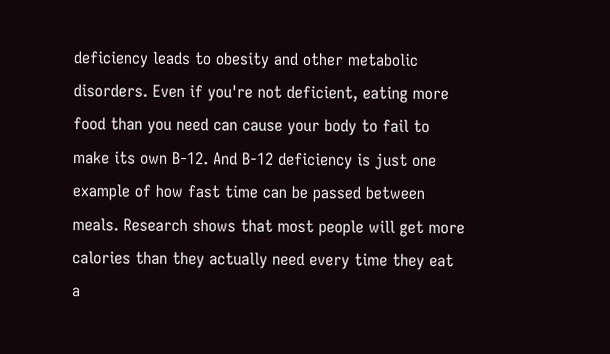deficiency leads to obesity and other metabolic disorders. Even if you're not deficient, eating more food than you need can cause your body to fail to make its own B-12. And B-12 deficiency is just one example of how fast time can be passed between meals. Research shows that most people will get more calories than they actually need every time they eat a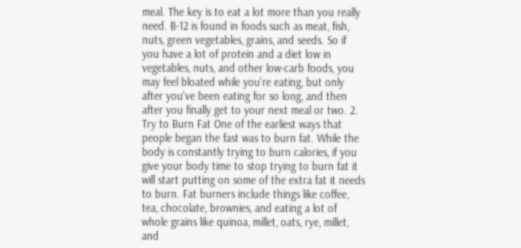meal. The key is to eat a lot more than you really need. B-12 is found in foods such as meat, fish, nuts, green vegetables, grains, and seeds. So if you have a lot of protein and a diet low in vegetables, nuts, and other low-carb foods, you may feel bloated while you're eating, but only after you've been eating for so long, and then after you finally get to your next meal or two. 2. Try to Burn Fat One of the earliest ways that people began the fast was to burn fat. While the body is constantly trying to burn calories, if you give your body time to stop trying to burn fat it will start putting on some of the extra fat it needs to burn. Fat burners include things like coffee, tea, chocolate, brownies, and eating a lot of whole grains like quinoa, millet, oats, rye, millet, and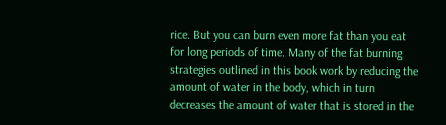rice. But you can burn even more fat than you eat for long periods of time. Many of the fat burning strategies outlined in this book work by reducing the amount of water in the body, which in turn decreases the amount of water that is stored in the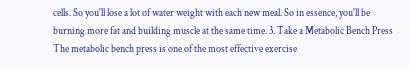cells. So you'll lose a lot of water weight with each new meal. So in essence, you'll be burning more fat and building muscle at the same time. 3. Take a Metabolic Bench Press The metabolic bench press is one of the most effective exercise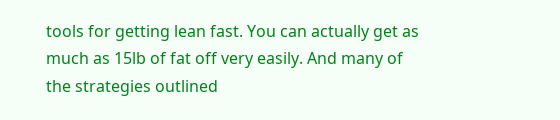tools for getting lean fast. You can actually get as much as 15lb of fat off very easily. And many of the strategies outlined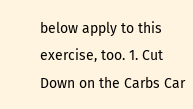below apply to this exercise, too. 1. Cut Down on the Carbs Car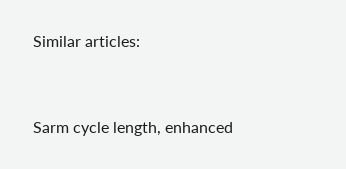Similar articles:


Sarm cycle length, enhanced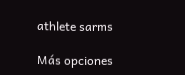athlete sarms

Más opciones